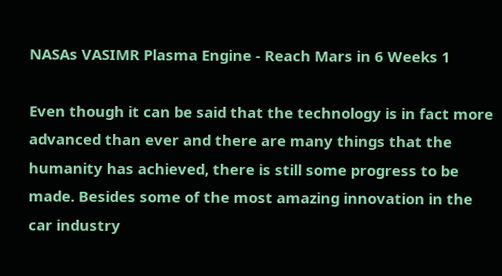NASAs VASIMR Plasma Engine - Reach Mars in 6 Weeks 1

Even though it can be said that the technology is in fact more advanced than ever and there are many things that the humanity has achieved, there is still some progress to be made. Besides some of the most amazing innovation in the car industry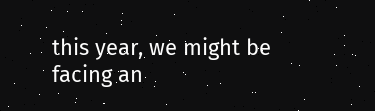this year, we might be facing an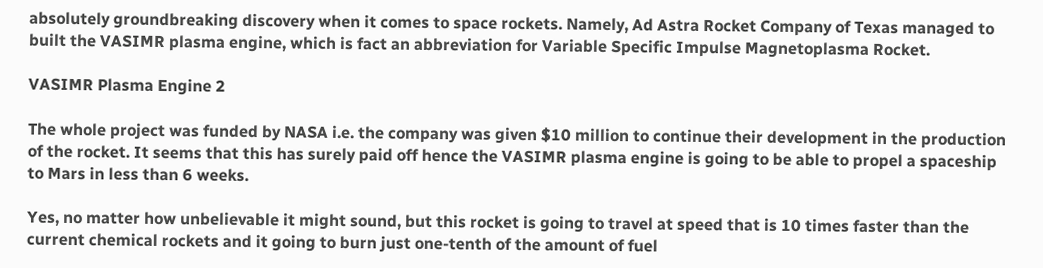absolutely groundbreaking discovery when it comes to space rockets. Namely, Ad Astra Rocket Company of Texas managed to built the VASIMR plasma engine, which is fact an abbreviation for Variable Specific Impulse Magnetoplasma Rocket.

VASIMR Plasma Engine 2

The whole project was funded by NASA i.e. the company was given $10 million to continue their development in the production of the rocket. It seems that this has surely paid off hence the VASIMR plasma engine is going to be able to propel a spaceship to Mars in less than 6 weeks.

Yes, no matter how unbelievable it might sound, but this rocket is going to travel at speed that is 10 times faster than the current chemical rockets and it going to burn just one-tenth of the amount of fuel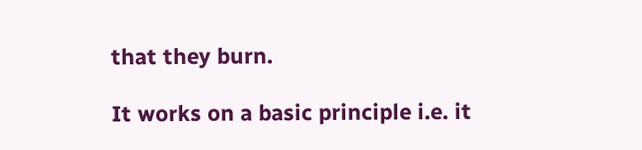that they burn.

It works on a basic principle i.e. it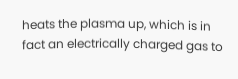heats the plasma up, which is in fact an electrically charged gas to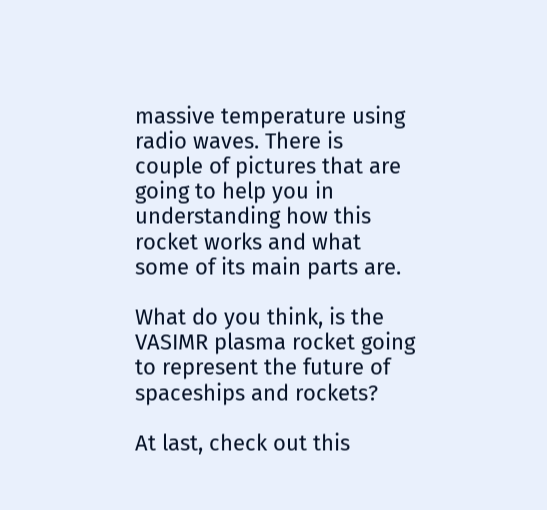massive temperature using radio waves. There is couple of pictures that are going to help you in understanding how this rocket works and what some of its main parts are.

What do you think, is the VASIMR plasma rocket going to represent the future of spaceships and rockets?

At last, check out this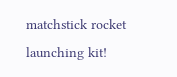matchstick rocket launching kit!